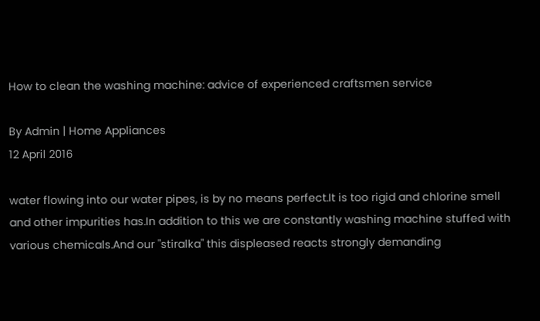How to clean the washing machine: advice of experienced craftsmen service

By Admin | Home Appliances
12 April 2016

water flowing into our water pipes, is by no means perfect.It is too rigid and chlorine smell and other impurities has.In addition to this we are constantly washing machine stuffed with various chemicals.And our "stiralka" this displeased reacts strongly demanding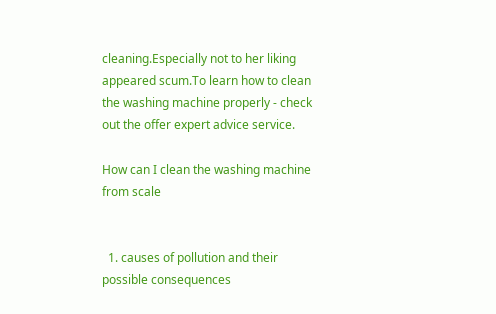cleaning.Especially not to her liking appeared scum.To learn how to clean the washing machine properly - check out the offer expert advice service.

How can I clean the washing machine from scale


  1. causes of pollution and their possible consequences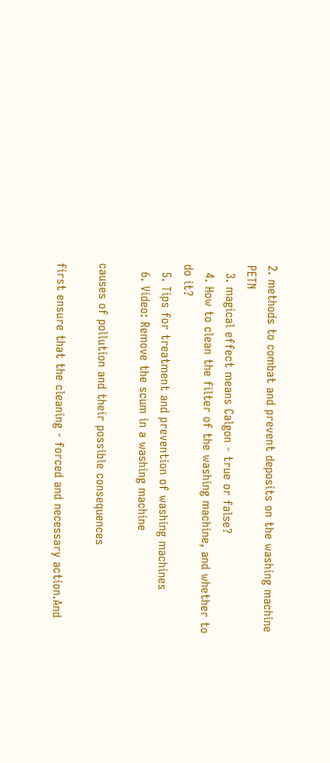2. methods to combat and prevent deposits on the washing machine PETN
  3. magical effect means Calgon - true or false?
  4. How to clean the filter of the washing machine, and whether to do it?
  5. Tips for treatment and prevention of washing machines
  6. Video: Remove the scum in a washing machine

causes of pollution and their possible consequences

first ensure that the cleaning - forced and necessary action.And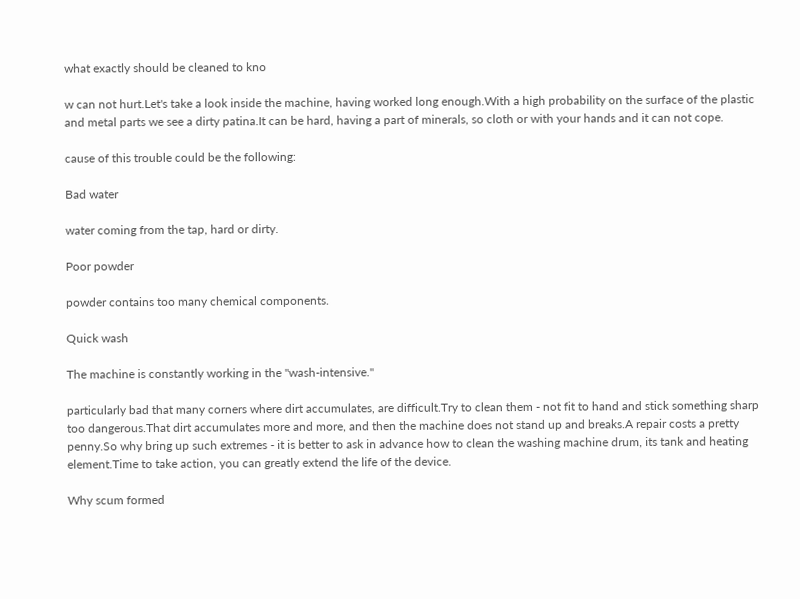what exactly should be cleaned to kno

w can not hurt.Let's take a look inside the machine, having worked long enough.With a high probability on the surface of the plastic and metal parts we see a dirty patina.It can be hard, having a part of minerals, so cloth or with your hands and it can not cope.

cause of this trouble could be the following:

Bad water

water coming from the tap, hard or dirty.

Poor powder

powder contains too many chemical components.

Quick wash

The machine is constantly working in the "wash-intensive."

particularly bad that many corners where dirt accumulates, are difficult.Try to clean them - not fit to hand and stick something sharp too dangerous.That dirt accumulates more and more, and then the machine does not stand up and breaks.A repair costs a pretty penny.So why bring up such extremes - it is better to ask in advance how to clean the washing machine drum, its tank and heating element.Time to take action, you can greatly extend the life of the device.

Why scum formed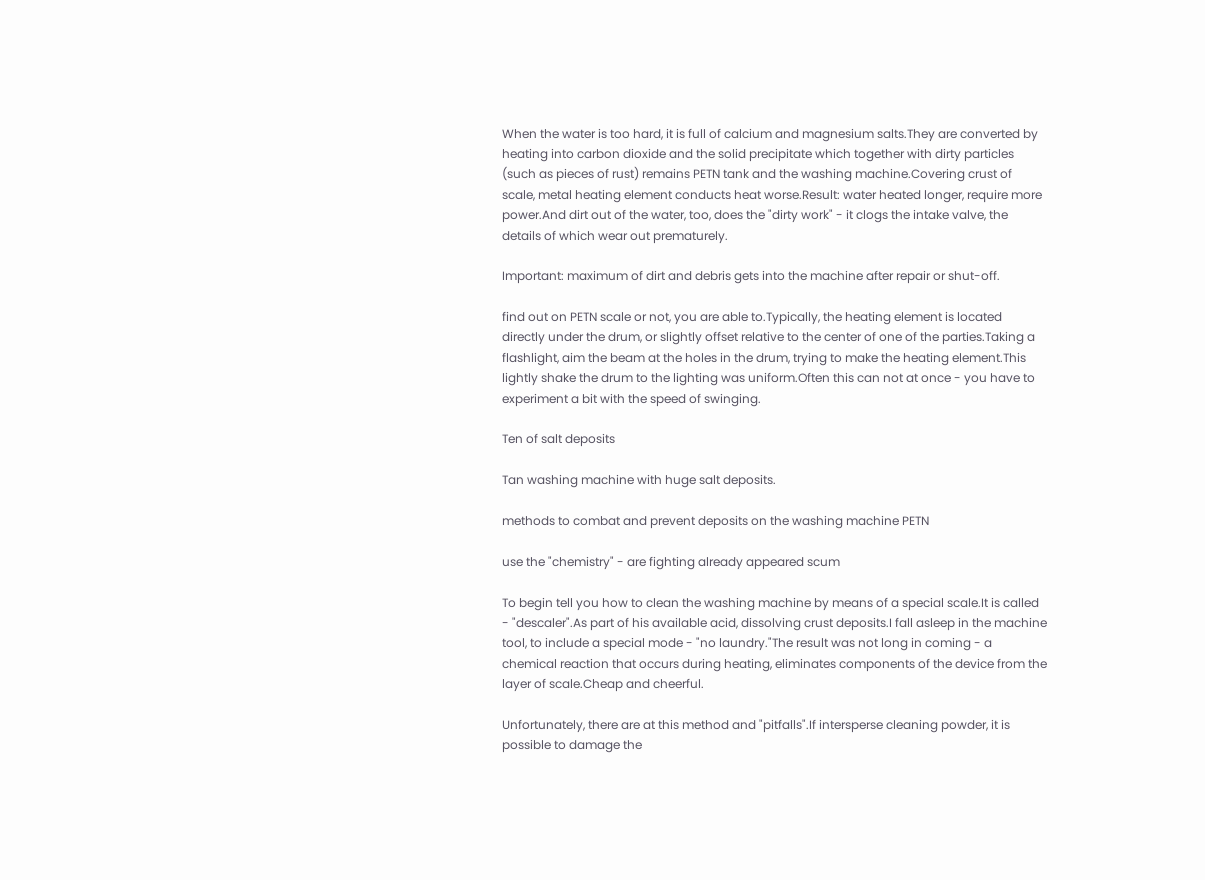When the water is too hard, it is full of calcium and magnesium salts.They are converted by heating into carbon dioxide and the solid precipitate which together with dirty particles (such as pieces of rust) remains PETN tank and the washing machine.Covering crust of scale, metal heating element conducts heat worse.Result: water heated longer, require more power.And dirt out of the water, too, does the "dirty work" - it clogs the intake valve, the details of which wear out prematurely.

Important: maximum of dirt and debris gets into the machine after repair or shut-off.

find out on PETN scale or not, you are able to.Typically, the heating element is located directly under the drum, or slightly offset relative to the center of one of the parties.Taking a flashlight, aim the beam at the holes in the drum, trying to make the heating element.This lightly shake the drum to the lighting was uniform.Often this can not at once - you have to experiment a bit with the speed of swinging.

Ten of salt deposits

Tan washing machine with huge salt deposits.

methods to combat and prevent deposits on the washing machine PETN

use the "chemistry" - are fighting already appeared scum

To begin tell you how to clean the washing machine by means of a special scale.It is called - "descaler".As part of his available acid, dissolving crust deposits.I fall asleep in the machine tool, to include a special mode - "no laundry."The result was not long in coming - a chemical reaction that occurs during heating, eliminates components of the device from the layer of scale.Cheap and cheerful.

Unfortunately, there are at this method and "pitfalls".If intersperse cleaning powder, it is possible to damage the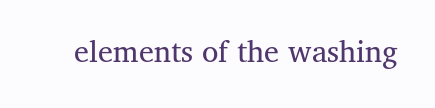elements of the washing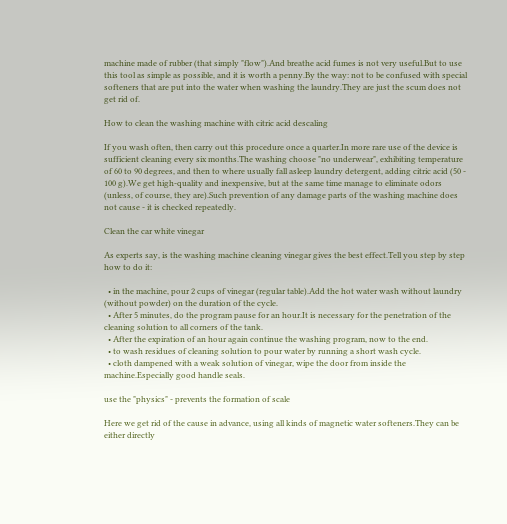machine made of rubber (that simply "flow").And breathe acid fumes is not very useful.But to use this tool as simple as possible, and it is worth a penny.By the way: not to be confused with special softeners that are put into the water when washing the laundry.They are just the scum does not get rid of.

How to clean the washing machine with citric acid descaling

If you wash often, then carry out this procedure once a quarter.In more rare use of the device is sufficient cleaning every six months.The washing choose "no underwear", exhibiting temperature of 60 to 90 degrees, and then to where usually fall asleep laundry detergent, adding citric acid (50 - 100 g).We get high-quality and inexpensive, but at the same time manage to eliminate odors (unless, of course, they are).Such prevention of any damage parts of the washing machine does not cause - it is checked repeatedly.

Clean the car white vinegar

As experts say, is the washing machine cleaning vinegar gives the best effect.Tell you step by step how to do it:

  • in the machine, pour 2 cups of vinegar (regular table).Add the hot water wash without laundry (without powder) on the duration of the cycle.
  • After 5 minutes, do the program pause for an hour.It is necessary for the penetration of the cleaning solution to all corners of the tank.
  • After the expiration of an hour again continue the washing program, now to the end.
  • to wash residues of cleaning solution to pour water by running a short wash cycle.
  • cloth dampened with a weak solution of vinegar, wipe the door from inside the machine.Especially good handle seals.

use the "physics" - prevents the formation of scale

Here we get rid of the cause in advance, using all kinds of magnetic water softeners.They can be either directly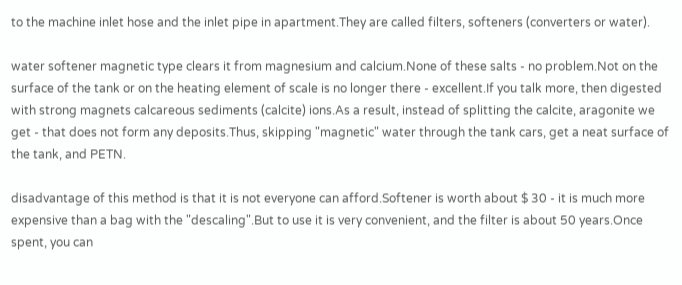to the machine inlet hose and the inlet pipe in apartment.They are called filters, softeners (converters or water).

water softener magnetic type clears it from magnesium and calcium.None of these salts - no problem.Not on the surface of the tank or on the heating element of scale is no longer there - excellent.If you talk more, then digested with strong magnets calcareous sediments (calcite) ions.As a result, instead of splitting the calcite, aragonite we get - that does not form any deposits.Thus, skipping "magnetic" water through the tank cars, get a neat surface of the tank, and PETN.

disadvantage of this method is that it is not everyone can afford.Softener is worth about $ 30 - it is much more expensive than a bag with the "descaling".But to use it is very convenient, and the filter is about 50 years.Once spent, you can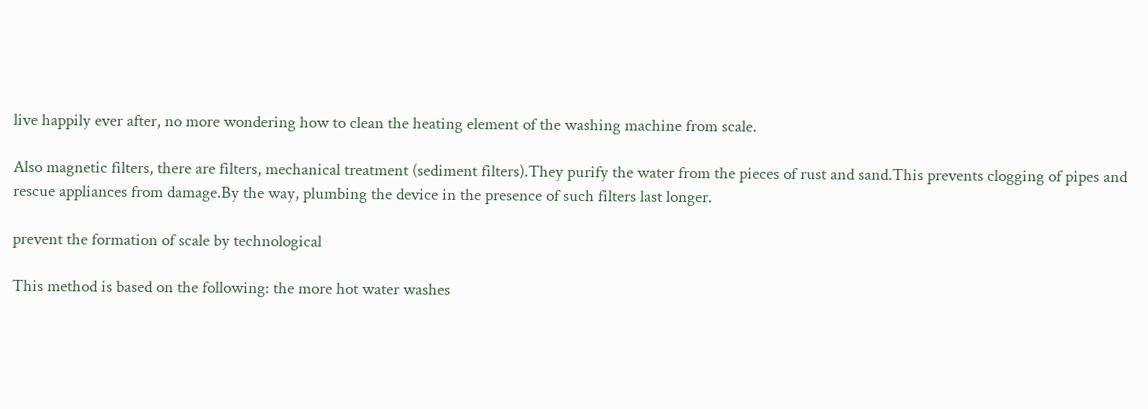live happily ever after, no more wondering how to clean the heating element of the washing machine from scale.

Also magnetic filters, there are filters, mechanical treatment (sediment filters).They purify the water from the pieces of rust and sand.This prevents clogging of pipes and rescue appliances from damage.By the way, plumbing the device in the presence of such filters last longer.

prevent the formation of scale by technological

This method is based on the following: the more hot water washes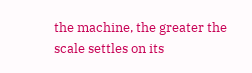the machine, the greater the scale settles on its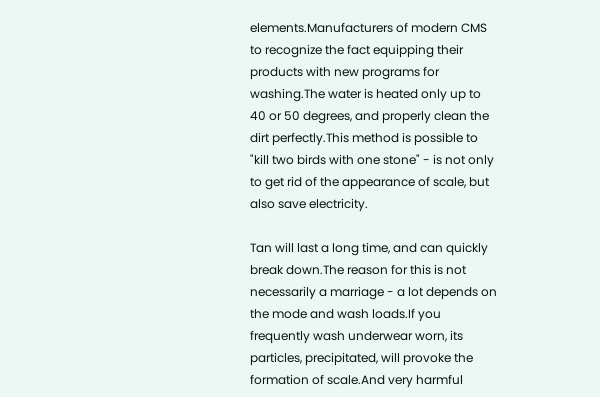elements.Manufacturers of modern CMS to recognize the fact equipping their products with new programs for washing.The water is heated only up to 40 or 50 degrees, and properly clean the dirt perfectly.This method is possible to "kill two birds with one stone" - is not only to get rid of the appearance of scale, but also save electricity.

Tan will last a long time, and can quickly break down.The reason for this is not necessarily a marriage - a lot depends on the mode and wash loads.If you frequently wash underwear worn, its particles, precipitated, will provoke the formation of scale.And very harmful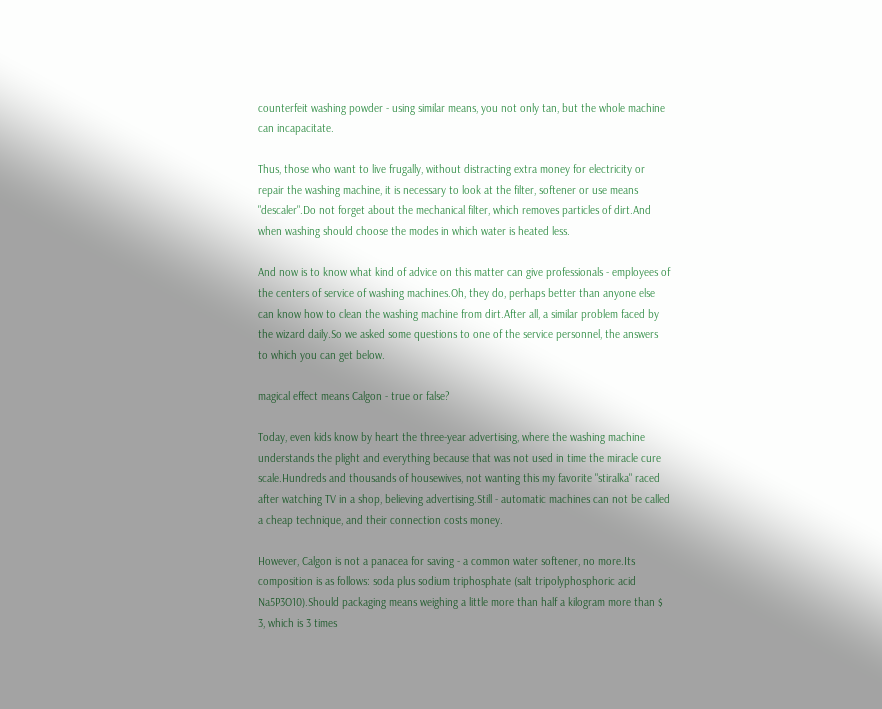counterfeit washing powder - using similar means, you not only tan, but the whole machine can incapacitate.

Thus, those who want to live frugally, without distracting extra money for electricity or repair the washing machine, it is necessary to look at the filter, softener or use means "descaler".Do not forget about the mechanical filter, which removes particles of dirt.And when washing should choose the modes in which water is heated less.

And now is to know what kind of advice on this matter can give professionals - employees of the centers of service of washing machines.Oh, they do, perhaps better than anyone else can know how to clean the washing machine from dirt.After all, a similar problem faced by the wizard daily.So we asked some questions to one of the service personnel, the answers to which you can get below.

magical effect means Calgon - true or false?

Today, even kids know by heart the three-year advertising, where the washing machine understands the plight and everything because that was not used in time the miracle cure scale.Hundreds and thousands of housewives, not wanting this my favorite "stiralka" raced after watching TV in a shop, believing advertising.Still - automatic machines can not be called a cheap technique, and their connection costs money.

However, Calgon is not a panacea for saving - a common water softener, no more.Its composition is as follows: soda plus sodium triphosphate (salt tripolyphosphoric acid Na5P3O10).Should packaging means weighing a little more than half a kilogram more than $ 3, which is 3 times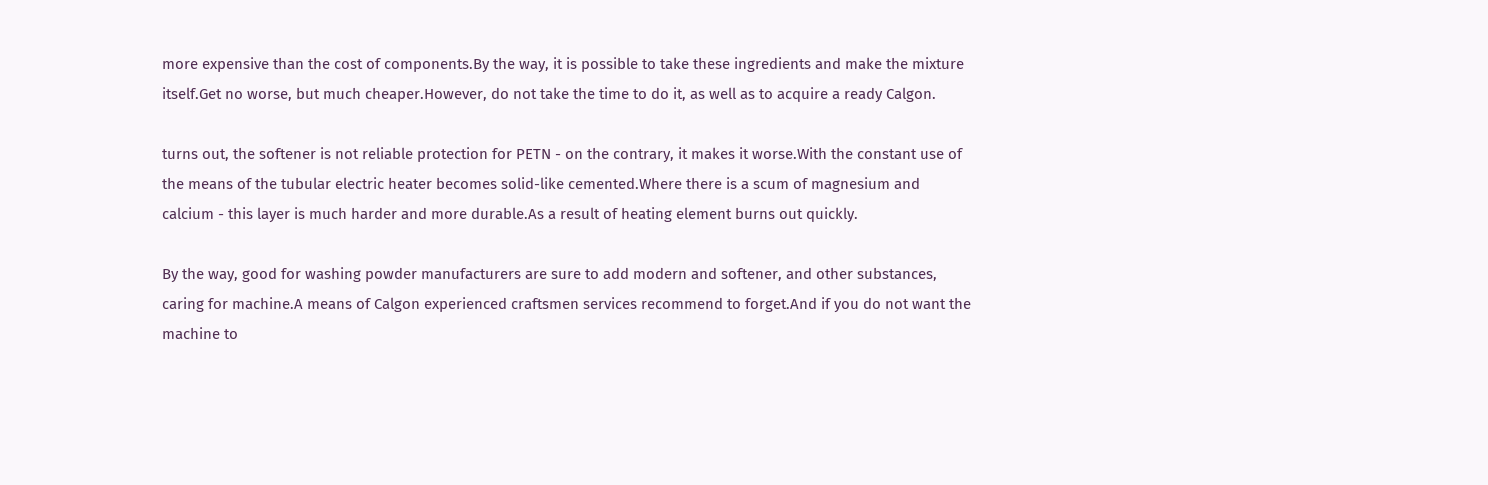more expensive than the cost of components.By the way, it is possible to take these ingredients and make the mixture itself.Get no worse, but much cheaper.However, do not take the time to do it, as well as to acquire a ready Calgon.

turns out, the softener is not reliable protection for PETN - on the contrary, it makes it worse.With the constant use of the means of the tubular electric heater becomes solid-like cemented.Where there is a scum of magnesium and calcium - this layer is much harder and more durable.As a result of heating element burns out quickly.

By the way, good for washing powder manufacturers are sure to add modern and softener, and other substances, caring for machine.A means of Calgon experienced craftsmen services recommend to forget.And if you do not want the machine to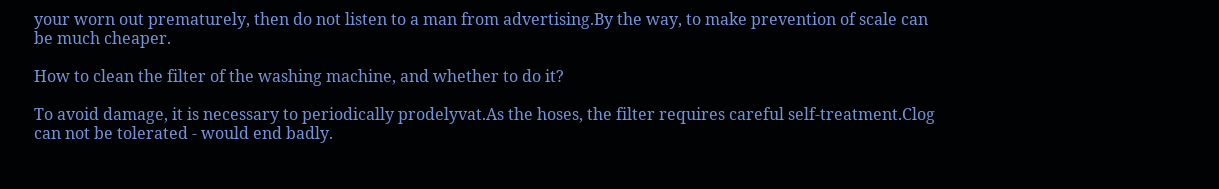your worn out prematurely, then do not listen to a man from advertising.By the way, to make prevention of scale can be much cheaper.

How to clean the filter of the washing machine, and whether to do it?

To avoid damage, it is necessary to periodically prodelyvat.As the hoses, the filter requires careful self-treatment.Clog can not be tolerated - would end badly.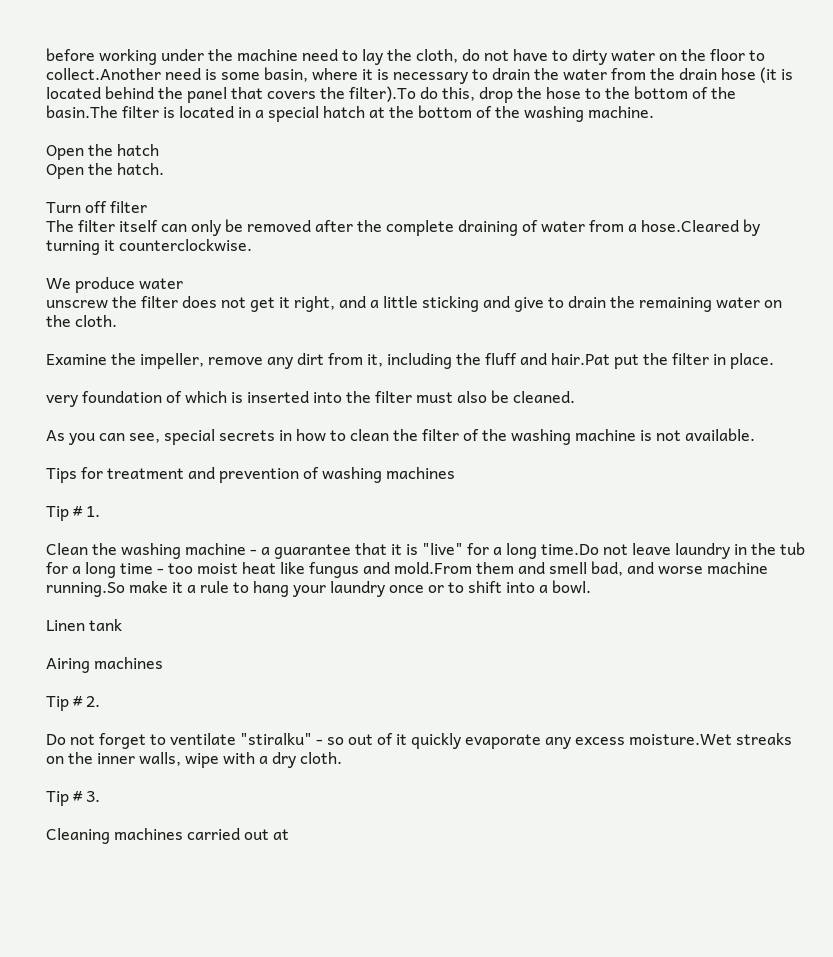before working under the machine need to lay the cloth, do not have to dirty water on the floor to collect.Another need is some basin, where it is necessary to drain the water from the drain hose (it is located behind the panel that covers the filter).To do this, drop the hose to the bottom of the basin.The filter is located in a special hatch at the bottom of the washing machine.

Open the hatch
Open the hatch.

Turn off filter
The filter itself can only be removed after the complete draining of water from a hose.Cleared by turning it counterclockwise.

We produce water
unscrew the filter does not get it right, and a little sticking and give to drain the remaining water on the cloth.

Examine the impeller, remove any dirt from it, including the fluff and hair.Pat put the filter in place.

very foundation of which is inserted into the filter must also be cleaned.

As you can see, special secrets in how to clean the filter of the washing machine is not available.

Tips for treatment and prevention of washing machines

Tip # 1.

Clean the washing machine - a guarantee that it is "live" for a long time.Do not leave laundry in the tub for a long time - too moist heat like fungus and mold.From them and smell bad, and worse machine running.So make it a rule to hang your laundry once or to shift into a bowl.

Linen tank

Airing machines

Tip # 2.

Do not forget to ventilate "stiralku" - so out of it quickly evaporate any excess moisture.Wet streaks on the inner walls, wipe with a dry cloth.

Tip # 3.

Cleaning machines carried out at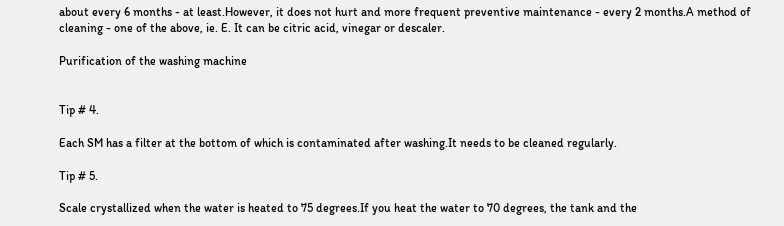about every 6 months - at least.However, it does not hurt and more frequent preventive maintenance - every 2 months.A method of cleaning - one of the above, ie. E. It can be citric acid, vinegar or descaler.

Purification of the washing machine


Tip # 4.

Each SM has a filter at the bottom of which is contaminated after washing.It needs to be cleaned regularly.

Tip # 5.

Scale crystallized when the water is heated to 75 degrees.If you heat the water to 70 degrees, the tank and the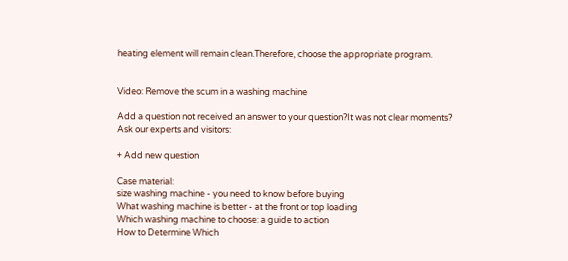heating element will remain clean.Therefore, choose the appropriate program.


Video: Remove the scum in a washing machine

Add a question not received an answer to your question?It was not clear moments?
Ask our experts and visitors:

+ Add new question

Case material:
size washing machine - you need to know before buying
What washing machine is better - at the front or top loading
Which washing machine to choose: a guide to action
How to Determine Which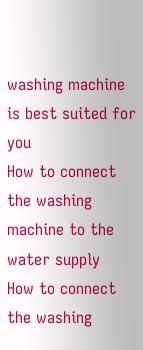washing machine is best suited for you
How to connect the washing machine to the water supply
How to connect the washing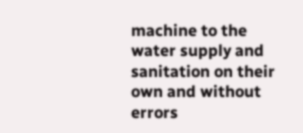machine to the water supply and sanitation on their own and without errors